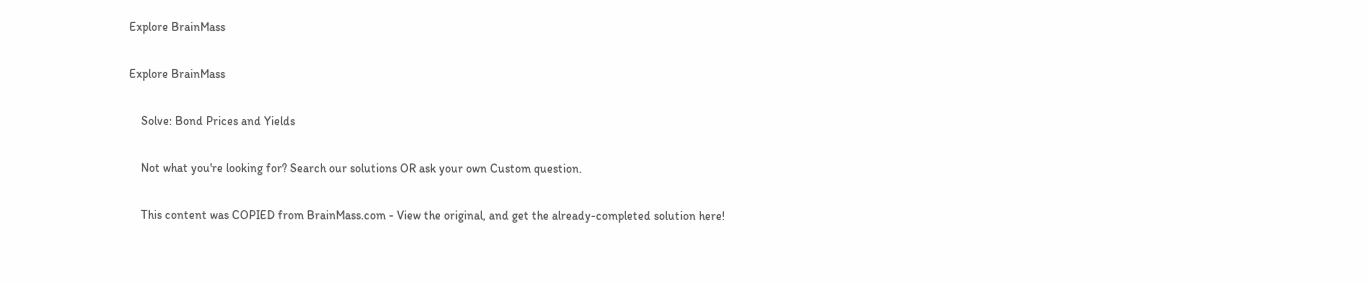Explore BrainMass

Explore BrainMass

    Solve: Bond Prices and Yields

    Not what you're looking for? Search our solutions OR ask your own Custom question.

    This content was COPIED from BrainMass.com - View the original, and get the already-completed solution here!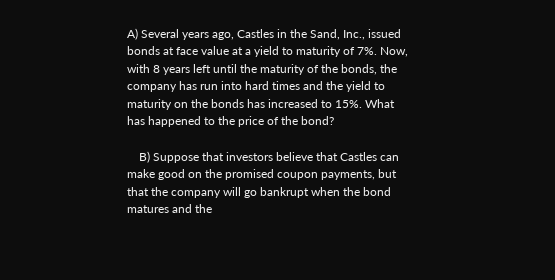A) Several years ago, Castles in the Sand, Inc., issued bonds at face value at a yield to maturity of 7%. Now, with 8 years left until the maturity of the bonds, the company has run into hard times and the yield to maturity on the bonds has increased to 15%. What has happened to the price of the bond?

    B) Suppose that investors believe that Castles can make good on the promised coupon payments, but that the company will go bankrupt when the bond matures and the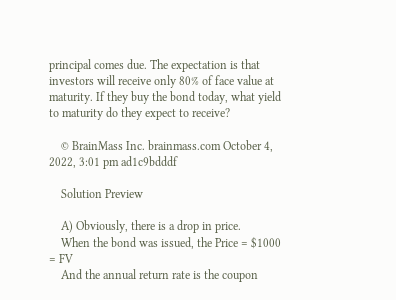principal comes due. The expectation is that investors will receive only 80% of face value at maturity. If they buy the bond today, what yield to maturity do they expect to receive?

    © BrainMass Inc. brainmass.com October 4, 2022, 3:01 pm ad1c9bdddf

    Solution Preview

    A) Obviously, there is a drop in price.
    When the bond was issued, the Price = $1000 = FV
    And the annual return rate is the coupon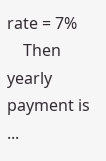rate = 7%
    Then yearly payment is ...